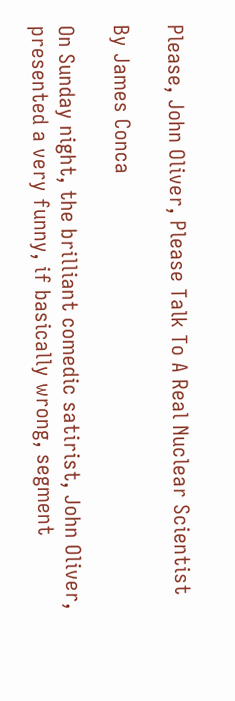Please, John Oliver, Please Talk To A Real Nuclear Scientist

By James Conca

On Sunday night, the brilliant comedic satirist, John Oliver, presented a very funny, if basically wrong, segment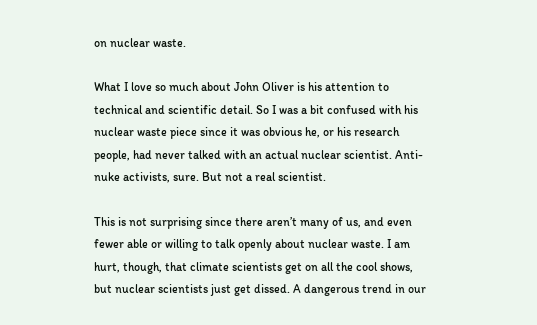on nuclear waste.

What I love so much about John Oliver is his attention to technical and scientific detail. So I was a bit confused with his nuclear waste piece since it was obvious he, or his research people, had never talked with an actual nuclear scientist. Anti-nuke activists, sure. But not a real scientist.

This is not surprising since there aren’t many of us, and even fewer able or willing to talk openly about nuclear waste. I am hurt, though, that climate scientists get on all the cool shows, but nuclear scientists just get dissed. A dangerous trend in our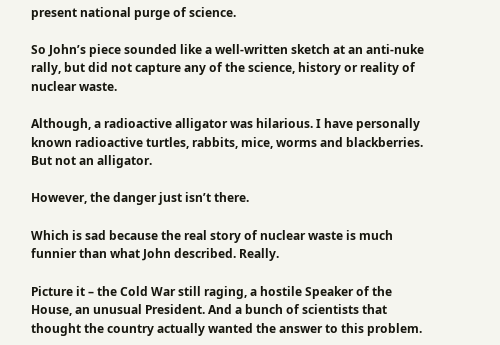present national purge of science.

So John’s piece sounded like a well-written sketch at an anti-nuke rally, but did not capture any of the science, history or reality of nuclear waste.

Although, a radioactive alligator was hilarious. I have personally known radioactive turtles, rabbits, mice, worms and blackberries. But not an alligator.

However, the danger just isn’t there.

Which is sad because the real story of nuclear waste is much funnier than what John described. Really.

Picture it – the Cold War still raging, a hostile Speaker of the House, an unusual President. And a bunch of scientists that thought the country actually wanted the answer to this problem.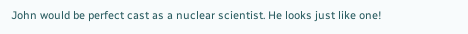John would be perfect cast as a nuclear scientist. He looks just like one!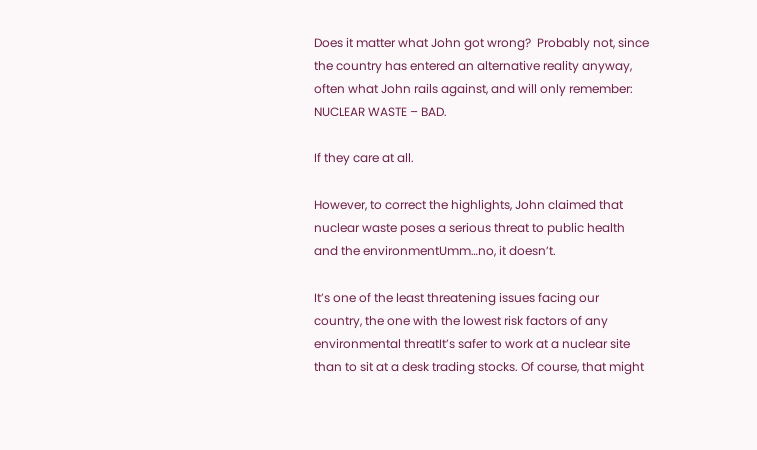Does it matter what John got wrong?  Probably not, since the country has entered an alternative reality anyway, often what John rails against, and will only remember: NUCLEAR WASTE – BAD.

If they care at all.

However, to correct the highlights, John claimed that nuclear waste poses a serious threat to public health and the environmentUmm…no, it doesn’t.

It’s one of the least threatening issues facing our country, the one with the lowest risk factors of any environmental threatIt’s safer to work at a nuclear site than to sit at a desk trading stocks. Of course, that might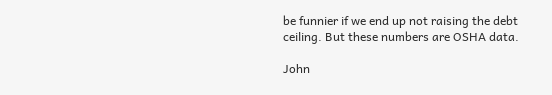be funnier if we end up not raising the debt ceiling. But these numbers are OSHA data.

John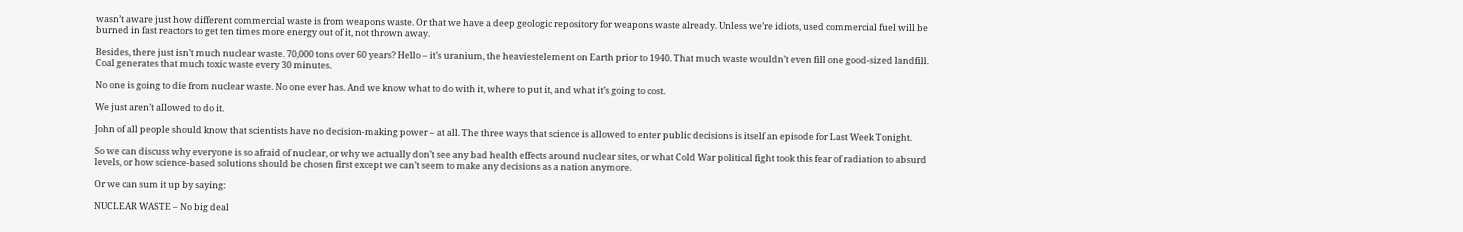wasn’t aware just how different commercial waste is from weapons waste. Or that we have a deep geologic repository for weapons waste already. Unless we’re idiots, used commercial fuel will be burned in fast reactors to get ten times more energy out of it, not thrown away.

Besides, there just isn’t much nuclear waste. 70,000 tons over 60 years? Hello – it’s uranium, the heaviestelement on Earth prior to 1940. That much waste wouldn’t even fill one good-sized landfill. Coal generates that much toxic waste every 30 minutes.

No one is going to die from nuclear waste. No one ever has. And we know what to do with it, where to put it, and what it’s going to cost.

We just aren’t allowed to do it.

John of all people should know that scientists have no decision-making power – at all. The three ways that science is allowed to enter public decisions is itself an episode for Last Week Tonight.

So we can discuss why everyone is so afraid of nuclear, or why we actually don’t see any bad health effects around nuclear sites, or what Cold War political fight took this fear of radiation to absurd levels, or how science-based solutions should be chosen first except we can’t seem to make any decisions as a nation anymore.

Or we can sum it up by saying:

NUCLEAR WASTE – No big deal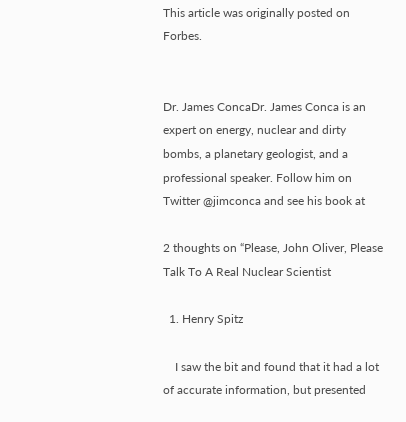This article was originally posted on Forbes.


Dr. James ConcaDr. James Conca is an expert on energy, nuclear and dirty bombs, a planetary geologist, and a professional speaker. Follow him on Twitter @jimconca and see his book at

2 thoughts on “Please, John Oliver, Please Talk To A Real Nuclear Scientist

  1. Henry Spitz

    I saw the bit and found that it had a lot of accurate information, but presented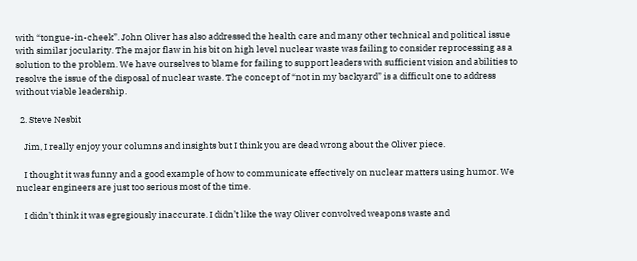with “tongue-in-cheek”. John Oliver has also addressed the health care and many other technical and political issue with similar jocularity. The major flaw in his bit on high level nuclear waste was failing to consider reprocessing as a solution to the problem. We have ourselves to blame for failing to support leaders with sufficient vision and abilities to resolve the issue of the disposal of nuclear waste. The concept of “not in my backyard” is a difficult one to address without viable leadership.

  2. Steve Nesbit

    Jim, I really enjoy your columns and insights but I think you are dead wrong about the Oliver piece.

    I thought it was funny and a good example of how to communicate effectively on nuclear matters using humor. We nuclear engineers are just too serious most of the time.

    I didn’t think it was egregiously inaccurate. I didn’t like the way Oliver convolved weapons waste and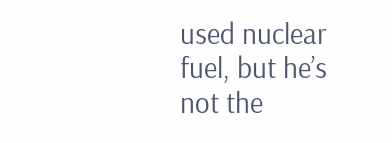used nuclear fuel, but he’s not the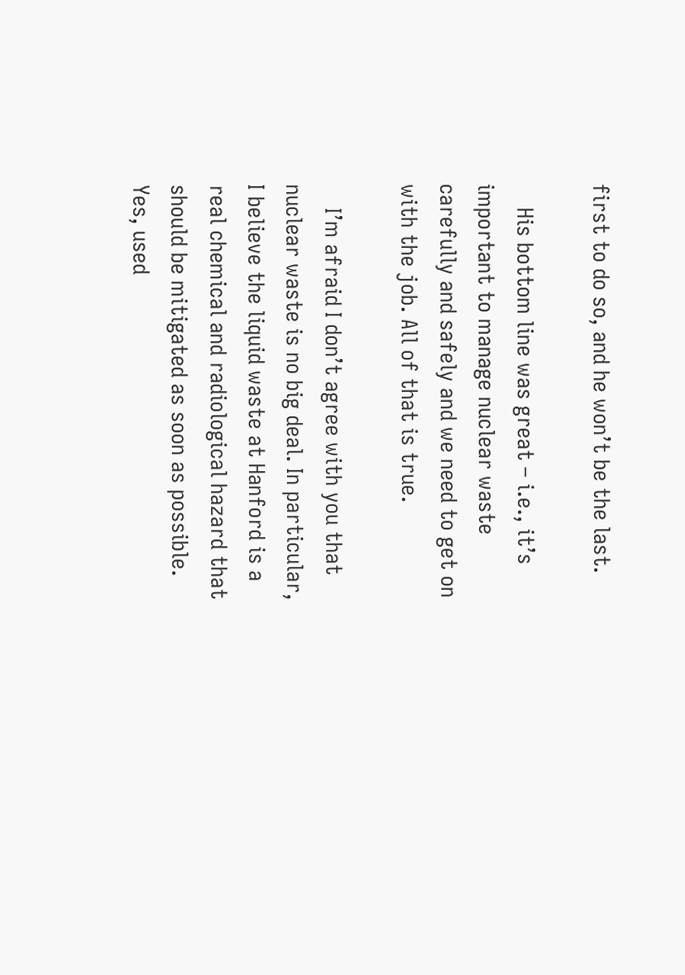first to do so, and he won’t be the last.

    His bottom line was great – i.e., it’s important to manage nuclear waste carefully and safely and we need to get on with the job. All of that is true.

    I’m afraid I don’t agree with you that nuclear waste is no big deal. In particular, I believe the liquid waste at Hanford is a real chemical and radiological hazard that should be mitigated as soon as possible. Yes, used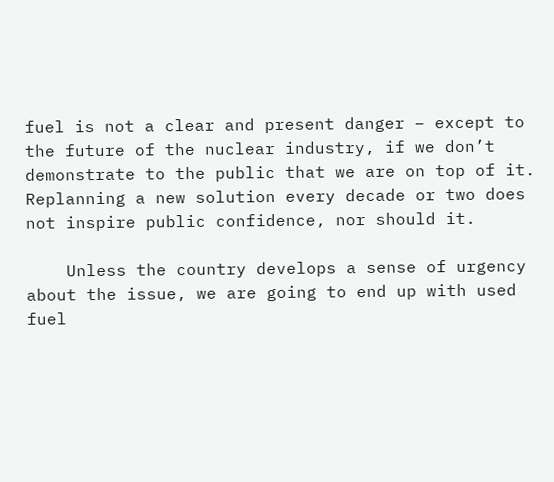fuel is not a clear and present danger – except to the future of the nuclear industry, if we don’t demonstrate to the public that we are on top of it. Replanning a new solution every decade or two does not inspire public confidence, nor should it.

    Unless the country develops a sense of urgency about the issue, we are going to end up with used fuel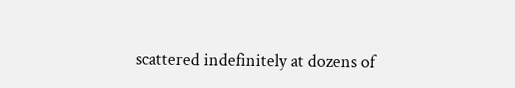scattered indefinitely at dozens of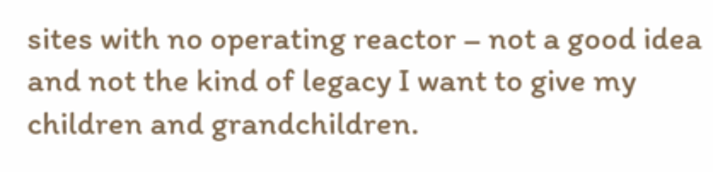sites with no operating reactor – not a good idea and not the kind of legacy I want to give my children and grandchildren.